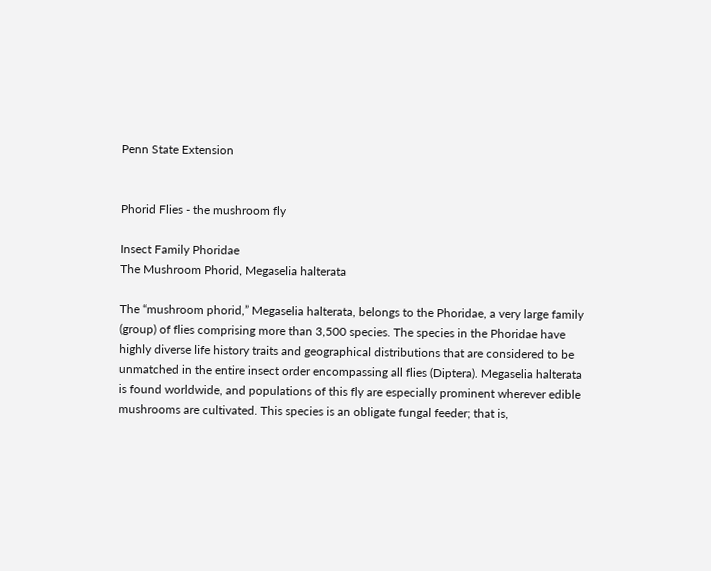Penn State Extension


Phorid Flies - the mushroom fly

Insect Family Phoridae
The Mushroom Phorid, Megaselia halterata

The “mushroom phorid,” Megaselia halterata, belongs to the Phoridae, a very large family (group) of flies comprising more than 3,500 species. The species in the Phoridae have highly diverse life history traits and geographical distributions that are considered to be unmatched in the entire insect order encompassing all flies (Diptera). Megaselia halterata is found worldwide, and populations of this fly are especially prominent wherever edible mushrooms are cultivated. This species is an obligate fungal feeder; that is,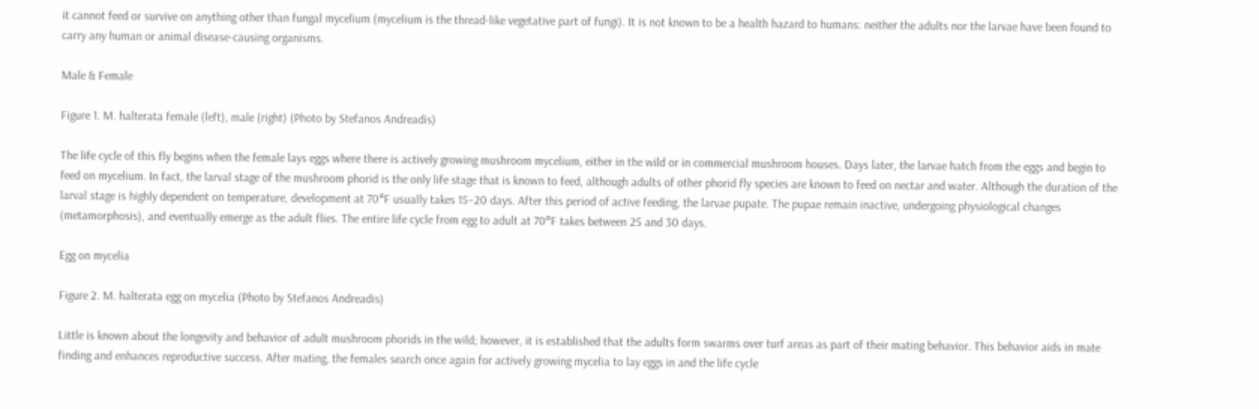it cannot feed or survive on anything other than fungal mycelium (mycelium is the thread-like vegetative part of fungi). It is not known to be a health hazard to humans: neither the adults nor the larvae have been found to carry any human or animal disease-causing organisms.

Male & Female

Figure 1. M. halterata female (left), male (right) (Photo by Stefanos Andreadis)

The life cycle of this fly begins when the female lays eggs where there is actively growing mushroom mycelium, either in the wild or in commercial mushroom houses. Days later, the larvae hatch from the eggs and begin to feed on mycelium. In fact, the larval stage of the mushroom phorid is the only life stage that is known to feed, although adults of other phorid fly species are known to feed on nectar and water. Although the duration of the larval stage is highly dependent on temperature, development at 70°F usually takes 15–20 days. After this period of active feeding, the larvae pupate. The pupae remain inactive, undergoing physiological changes (metamorphosis), and eventually emerge as the adult flies. The entire life cycle from egg to adult at 70°F takes between 25 and 30 days.

Egg on mycelia

Figure 2. M. halterata egg on mycelia (Photo by Stefanos Andreadis)

Little is known about the longevity and behavior of adult mushroom phorids in the wild; however, it is established that the adults form swarms over turf areas as part of their mating behavior. This behavior aids in mate finding and enhances reproductive success. After mating, the females search once again for actively growing mycelia to lay eggs in and the life cycle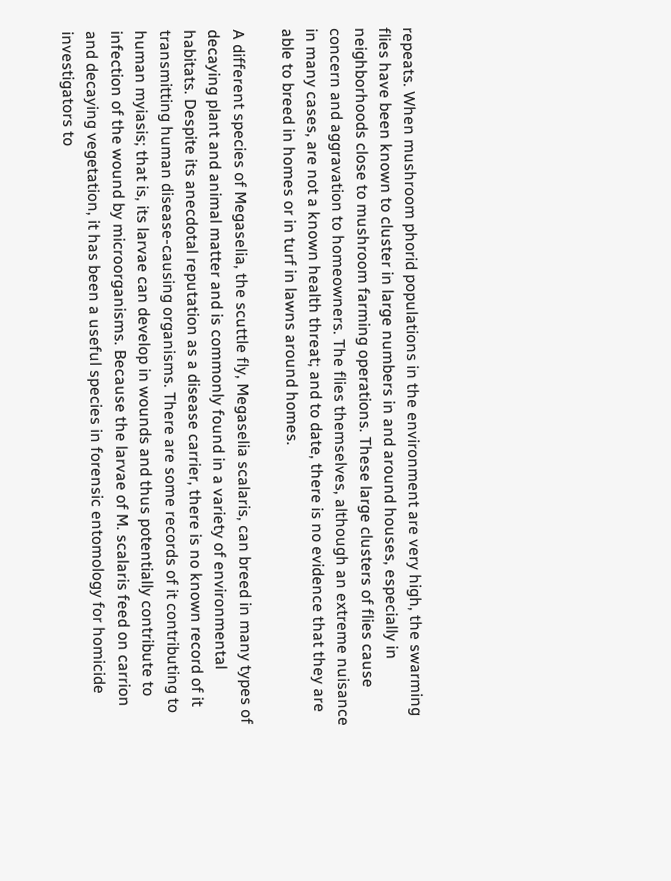repeats. When mushroom phorid populations in the environment are very high, the swarming flies have been known to cluster in large numbers in and around houses, especially in neighborhoods close to mushroom farming operations. These large clusters of flies cause concern and aggravation to homeowners. The flies themselves, although an extreme nuisance in many cases, are not a known health threat; and to date, there is no evidence that they are able to breed in homes or in turf in lawns around homes.

A different species of Megaselia, the scuttle fly, Megaselia scalaris, can breed in many types of decaying plant and animal matter and is commonly found in a variety of environmental habitats. Despite its anecdotal reputation as a disease carrier, there is no known record of it transmitting human disease-causing organisms. There are some records of it contributing to human myiasis; that is, its larvae can develop in wounds and thus potentially contribute to infection of the wound by microorganisms. Because the larvae of M. scalaris feed on carrion and decaying vegetation, it has been a useful species in forensic entomology for homicide investigators to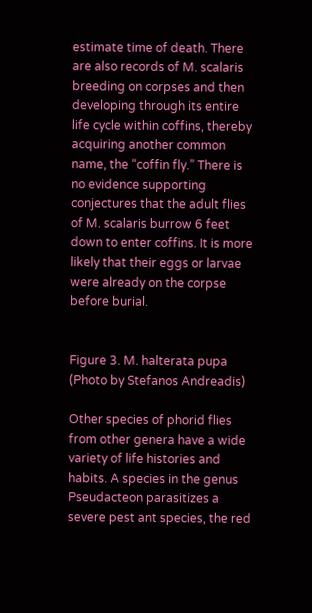estimate time of death. There are also records of M. scalaris breeding on corpses and then developing through its entire life cycle within coffins, thereby acquiring another common name, the “coffin fly.” There is no evidence supporting conjectures that the adult flies of M. scalaris burrow 6 feet down to enter coffins. It is more likely that their eggs or larvae were already on the corpse before burial.


Figure 3. M. halterata pupa (Photo by Stefanos Andreadis)

Other species of phorid flies from other genera have a wide variety of life histories and habits. A species in the genus Pseudacteon parasitizes a severe pest ant species, the red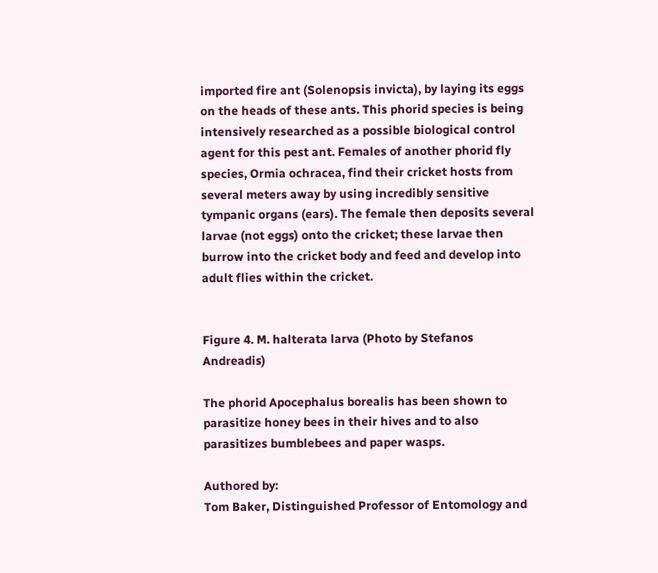imported fire ant (Solenopsis invicta), by laying its eggs on the heads of these ants. This phorid species is being intensively researched as a possible biological control agent for this pest ant. Females of another phorid fly species, Ormia ochracea, find their cricket hosts from several meters away by using incredibly sensitive tympanic organs (ears). The female then deposits several larvae (not eggs) onto the cricket; these larvae then burrow into the cricket body and feed and develop into adult flies within the cricket.


Figure 4. M. halterata larva (Photo by Stefanos Andreadis)

The phorid Apocephalus borealis has been shown to parasitize honey bees in their hives and to also parasitizes bumblebees and paper wasps.

Authored by:
Tom Baker, Distinguished Professor of Entomology and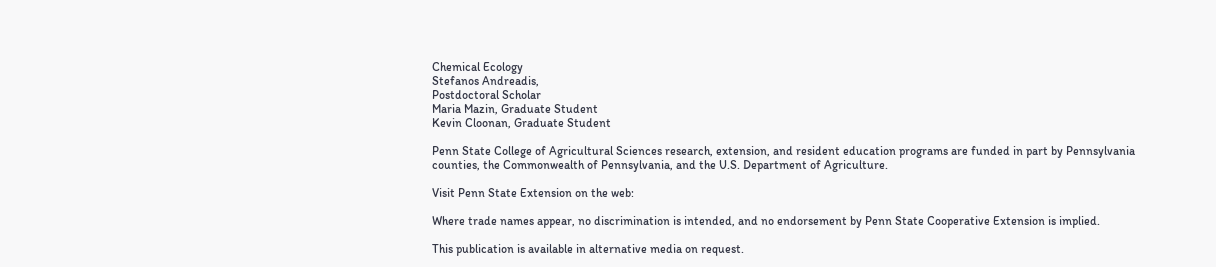Chemical Ecology
Stefanos Andreadis,
Postdoctoral Scholar
Maria Mazin, Graduate Student
Kevin Cloonan, Graduate Student

Penn State College of Agricultural Sciences research, extension, and resident education programs are funded in part by Pennsylvania counties, the Commonwealth of Pennsylvania, and the U.S. Department of Agriculture.

Visit Penn State Extension on the web:

Where trade names appear, no discrimination is intended, and no endorsement by Penn State Cooperative Extension is implied.

This publication is available in alternative media on request.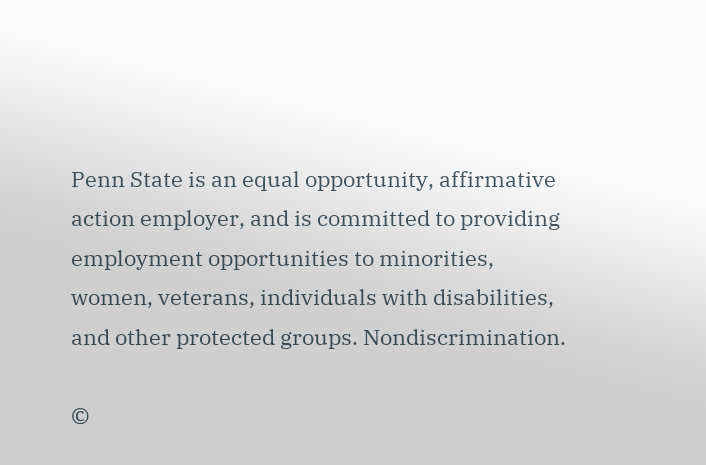Penn State is an equal opportunity, affirmative action employer, and is committed to providing employment opportunities to minorities, women, veterans, individuals with disabilities, and other protected groups. Nondiscrimination.

©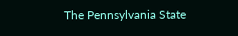The Pennsylvania State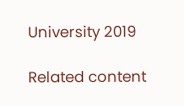University 2019

Related content